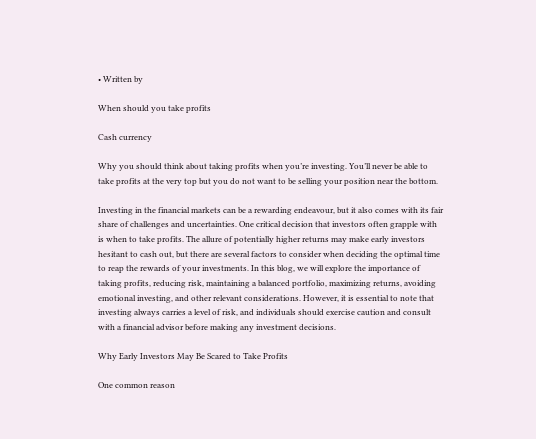• Written by

When should you take profits

Cash currency

Why you should think about taking profits when you’re investing. You’ll never be able to take profits at the very top but you do not want to be selling your position near the bottom.

Investing in the financial markets can be a rewarding endeavour, but it also comes with its fair share of challenges and uncertainties. One critical decision that investors often grapple with is when to take profits. The allure of potentially higher returns may make early investors hesitant to cash out, but there are several factors to consider when deciding the optimal time to reap the rewards of your investments. In this blog, we will explore the importance of taking profits, reducing risk, maintaining a balanced portfolio, maximizing returns, avoiding emotional investing, and other relevant considerations. However, it is essential to note that investing always carries a level of risk, and individuals should exercise caution and consult with a financial advisor before making any investment decisions.

Why Early Investors May Be Scared to Take Profits

One common reason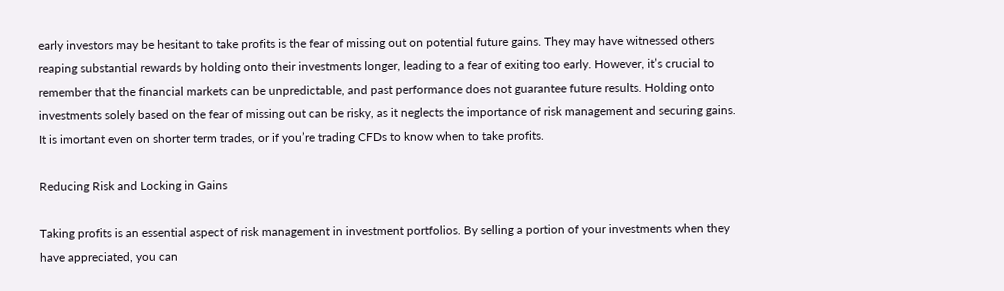early investors may be hesitant to take profits is the fear of missing out on potential future gains. They may have witnessed others reaping substantial rewards by holding onto their investments longer, leading to a fear of exiting too early. However, it’s crucial to remember that the financial markets can be unpredictable, and past performance does not guarantee future results. Holding onto investments solely based on the fear of missing out can be risky, as it neglects the importance of risk management and securing gains. It is imortant even on shorter term trades, or if you’re trading CFDs to know when to take profits.

Reducing Risk and Locking in Gains

Taking profits is an essential aspect of risk management in investment portfolios. By selling a portion of your investments when they have appreciated, you can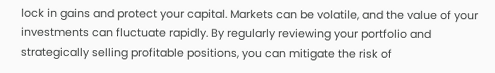lock in gains and protect your capital. Markets can be volatile, and the value of your investments can fluctuate rapidly. By regularly reviewing your portfolio and strategically selling profitable positions, you can mitigate the risk of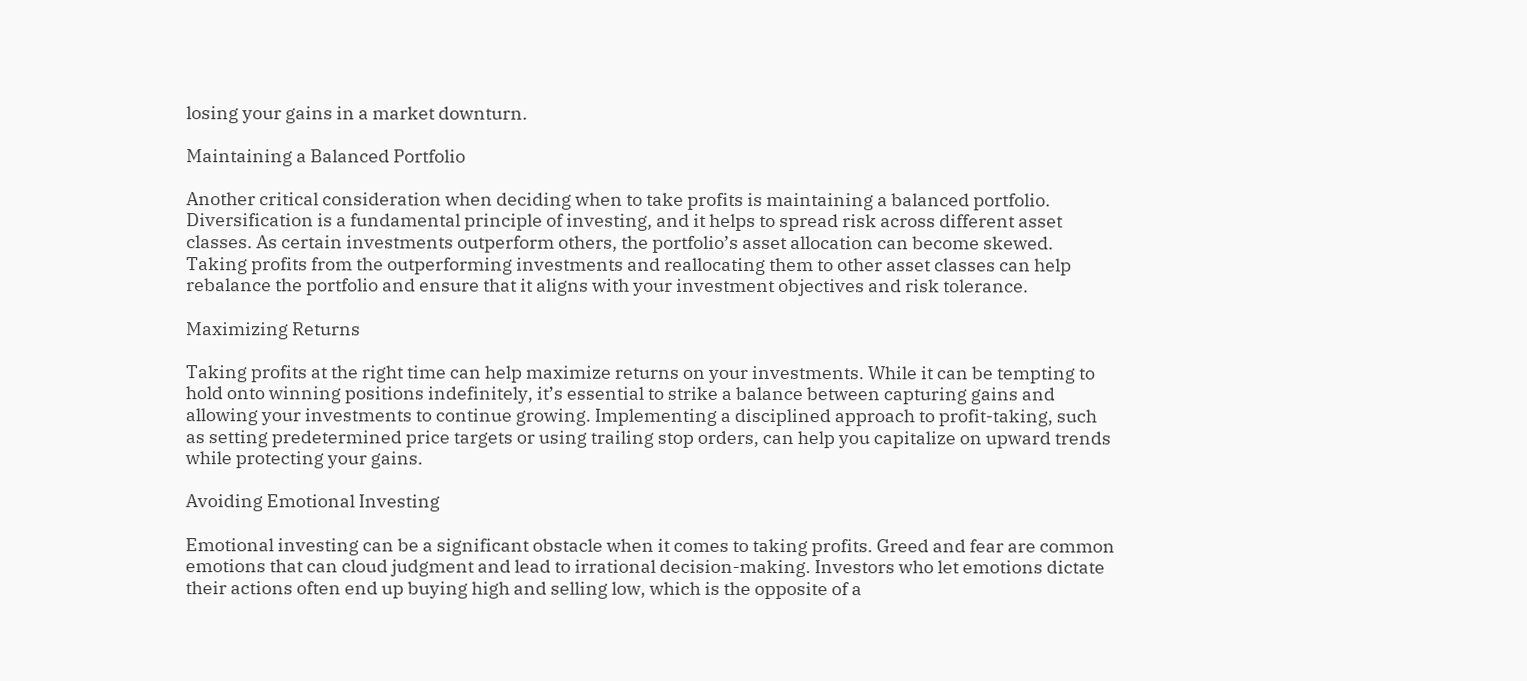losing your gains in a market downturn.

Maintaining a Balanced Portfolio

Another critical consideration when deciding when to take profits is maintaining a balanced portfolio. Diversification is a fundamental principle of investing, and it helps to spread risk across different asset classes. As certain investments outperform others, the portfolio’s asset allocation can become skewed. Taking profits from the outperforming investments and reallocating them to other asset classes can help rebalance the portfolio and ensure that it aligns with your investment objectives and risk tolerance.

Maximizing Returns

Taking profits at the right time can help maximize returns on your investments. While it can be tempting to hold onto winning positions indefinitely, it’s essential to strike a balance between capturing gains and allowing your investments to continue growing. Implementing a disciplined approach to profit-taking, such as setting predetermined price targets or using trailing stop orders, can help you capitalize on upward trends while protecting your gains.

Avoiding Emotional Investing

Emotional investing can be a significant obstacle when it comes to taking profits. Greed and fear are common emotions that can cloud judgment and lead to irrational decision-making. Investors who let emotions dictate their actions often end up buying high and selling low, which is the opposite of a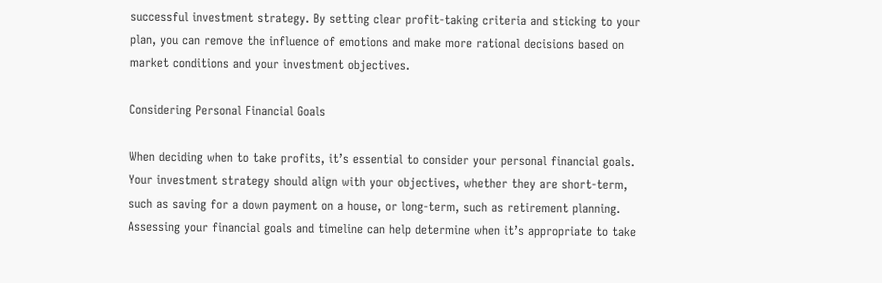successful investment strategy. By setting clear profit-taking criteria and sticking to your plan, you can remove the influence of emotions and make more rational decisions based on market conditions and your investment objectives.

Considering Personal Financial Goals

When deciding when to take profits, it’s essential to consider your personal financial goals. Your investment strategy should align with your objectives, whether they are short-term, such as saving for a down payment on a house, or long-term, such as retirement planning. Assessing your financial goals and timeline can help determine when it’s appropriate to take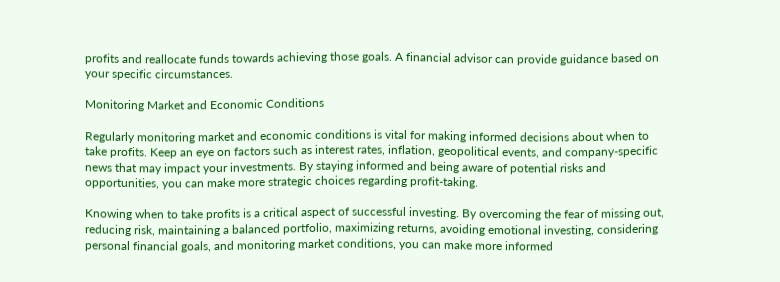profits and reallocate funds towards achieving those goals. A financial advisor can provide guidance based on your specific circumstances.

Monitoring Market and Economic Conditions

Regularly monitoring market and economic conditions is vital for making informed decisions about when to take profits. Keep an eye on factors such as interest rates, inflation, geopolitical events, and company-specific news that may impact your investments. By staying informed and being aware of potential risks and opportunities, you can make more strategic choices regarding profit-taking.

Knowing when to take profits is a critical aspect of successful investing. By overcoming the fear of missing out, reducing risk, maintaining a balanced portfolio, maximizing returns, avoiding emotional investing, considering personal financial goals, and monitoring market conditions, you can make more informed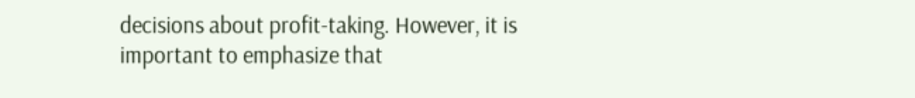decisions about profit-taking. However, it is important to emphasize that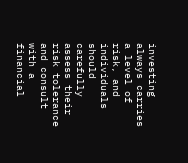investing always carries a level of risk, and individuals should carefully assess their risk tolerance and consult with a financial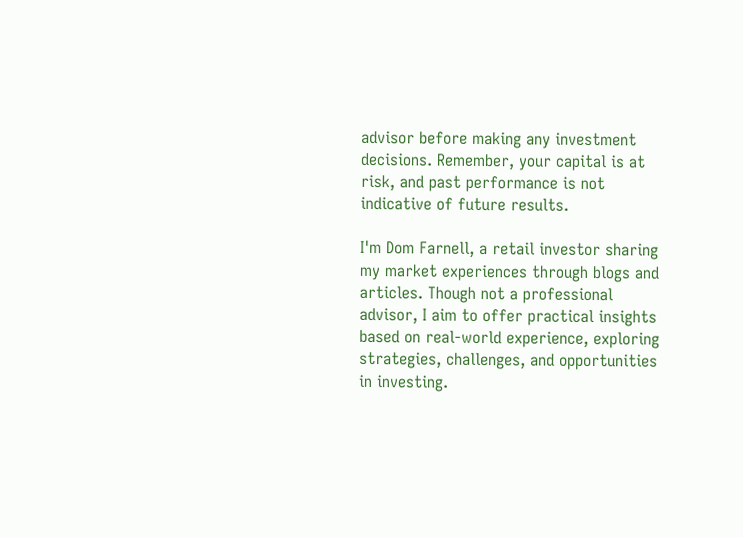advisor before making any investment decisions. Remember, your capital is at risk, and past performance is not indicative of future results.

I'm Dom Farnell, a retail investor sharing my market experiences through blogs and articles. Though not a professional advisor, I aim to offer practical insights based on real-world experience, exploring strategies, challenges, and opportunities in investing.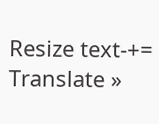Resize text-+=
Translate »